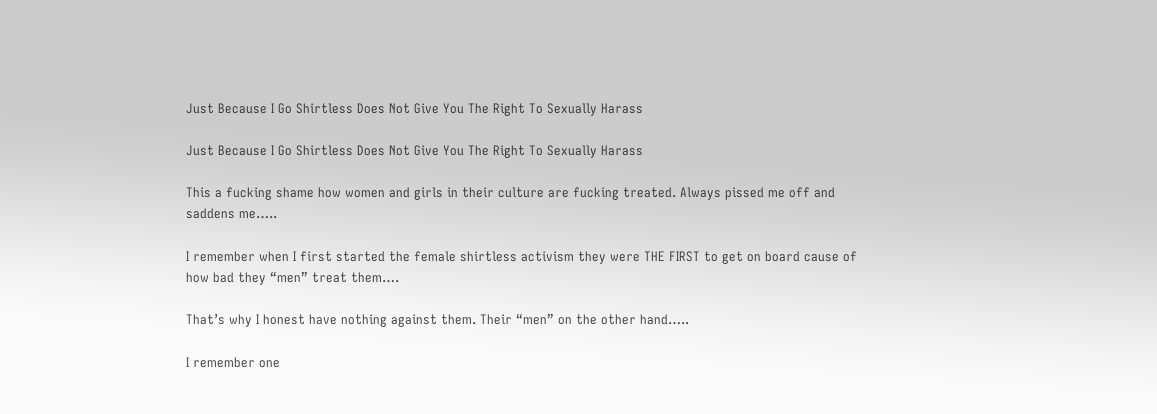Just Because I Go Shirtless Does Not Give You The Right To Sexually Harass

Just Because I Go Shirtless Does Not Give You The Right To Sexually Harass

This a fucking shame how women and girls in their culture are fucking treated. Always pissed me off and saddens me…..

I remember when I first started the female shirtless activism they were THE FIRST to get on board cause of how bad they “men” treat them….

That’s why I honest have nothing against them. Their “men” on the other hand…..

I remember one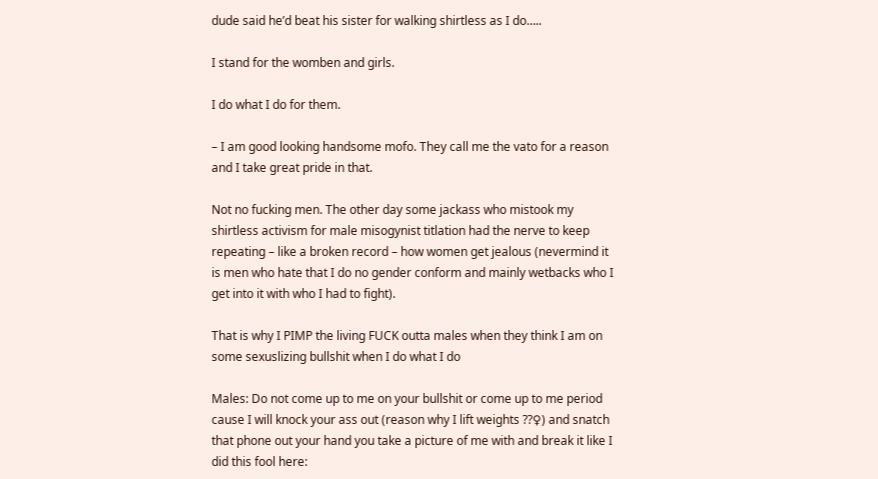dude said he’d beat his sister for walking shirtless as I do…..

I stand for the womben and girls.

I do what I do for them.

– I am good looking handsome mofo. They call me the vato for a reason and I take great pride in that.

Not no fucking men. The other day some jackass who mistook my shirtless activism for male misogynist titlation had the nerve to keep repeating – like a broken record – how women get jealous (nevermind it is men who hate that I do no gender conform and mainly wetbacks who I get into it with who I had to fight).

That is why I PIMP the living FUCK outta males when they think I am on some sexuslizing bullshit when I do what I do

Males: Do not come up to me on your bullshit or come up to me period cause I will knock your ass out (reason why I lift weights ??♀) and snatch that phone out your hand you take a picture of me with and break it like I did this fool here: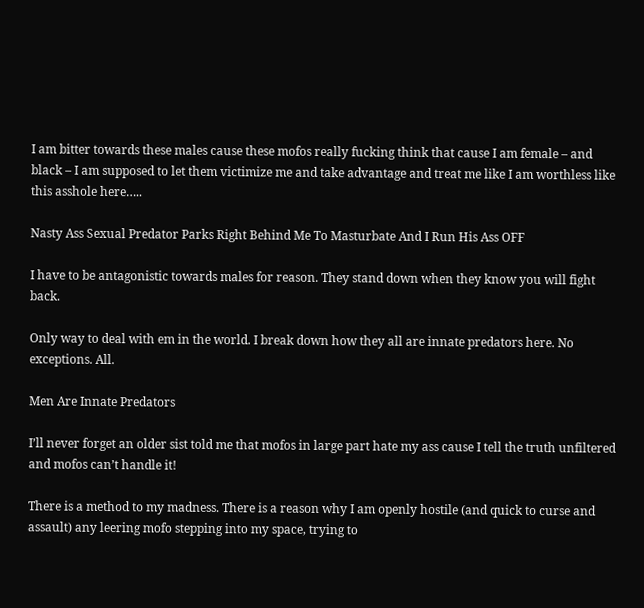I am bitter towards these males cause these mofos really fucking think that cause I am female – and black – I am supposed to let them victimize me and take advantage and treat me like I am worthless like this asshole here…..

Nasty Ass Sexual Predator Parks Right Behind Me To Masturbate And I Run His Ass OFF

I have to be antagonistic towards males for reason. They stand down when they know you will fight back.

Only way to deal with em in the world. I break down how they all are innate predators here. No exceptions. All.

Men Are Innate Predators

I’ll never forget an older sist told me that mofos in large part hate my ass cause I tell the truth unfiltered and mofos can’t handle it!

There is a method to my madness. There is a reason why I am openly hostile (and quick to curse and assault) any leering mofo stepping into my space, trying to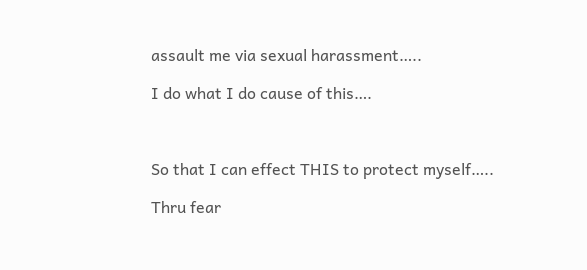assault me via sexual harassment…..

I do what I do cause of this….



So that I can effect THIS to protect myself…..

Thru fear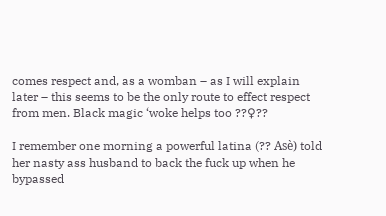comes respect and, as a womban – as I will explain later – this seems to be the only route to effect respect from men. Black magic ‘woke helps too ??♀??

I remember one morning a powerful latina (?? Asè) told her nasty ass husband to back the fuck up when he bypassed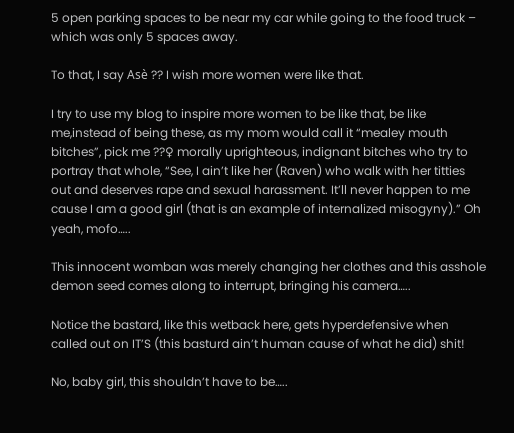5 open parking spaces to be near my car while going to the food truck – which was only 5 spaces away.

To that, I say Asè ?? I wish more women were like that.

I try to use my blog to inspire more women to be like that, be like me,instead of being these, as my mom would call it “mealey mouth bitches”, pick me ??♀ morally uprighteous, indignant bitches who try to portray that whole, “See, I ain’t like her (Raven) who walk with her titties out and deserves rape and sexual harassment. It’ll never happen to me cause I am a good girl (that is an example of internalized misogyny).” Oh yeah, mofo…..

This innocent womban was merely changing her clothes and this asshole demon seed comes along to interrupt, bringing his camera…..

Notice the bastard, like this wetback here, gets hyperdefensive when called out on IT’S (this basturd ain’t human cause of what he did) shit!

No, baby girl, this shouldn’t have to be…..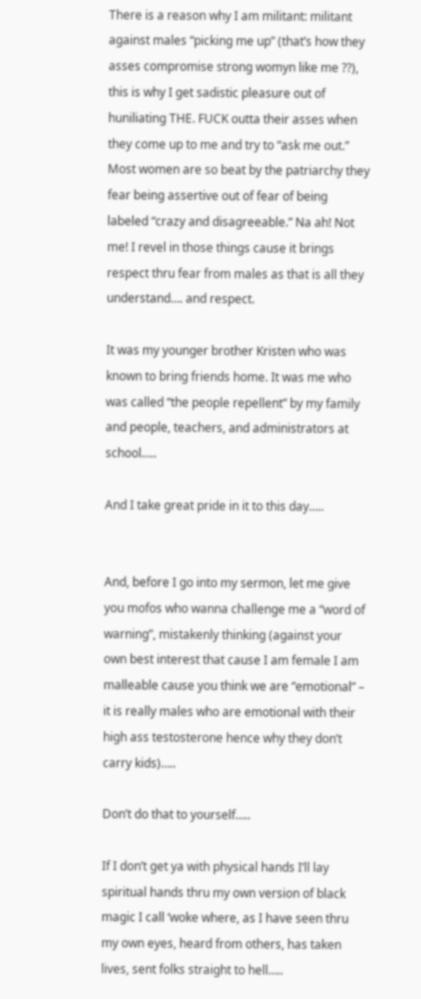There is a reason why I am militant: militant against males “picking me up” (that’s how they asses compromise strong womyn like me ??), this is why I get sadistic pleasure out of huniliating THE. FUCK outta their asses when they come up to me and try to “ask me out.” Most women are so beat by the patriarchy they fear being assertive out of fear of being labeled “crazy and disagreeable.” Na ah! Not me! I revel in those things cause it brings respect thru fear from males as that is all they understand…. and respect.

It was my younger brother Kristen who was known to bring friends home. It was me who was called “the people repellent” by my family and people, teachers, and administrators at school…..

And I take great pride in it to this day…..


And, before I go into my sermon, let me give you mofos who wanna challenge me a “word of warning”, mistakenly thinking (against your own best interest that cause I am female I am malleable cause you think we are “emotional” – it is really males who are emotional with their high ass testosterone hence why they don’t carry kids)…..

Don’t do that to yourself…..

If I don’t get ya with physical hands I’ll lay spiritual hands thru my own version of black magic I call ‘woke where, as I have seen thru my own eyes, heard from others, has taken lives, sent folks straight to hell…..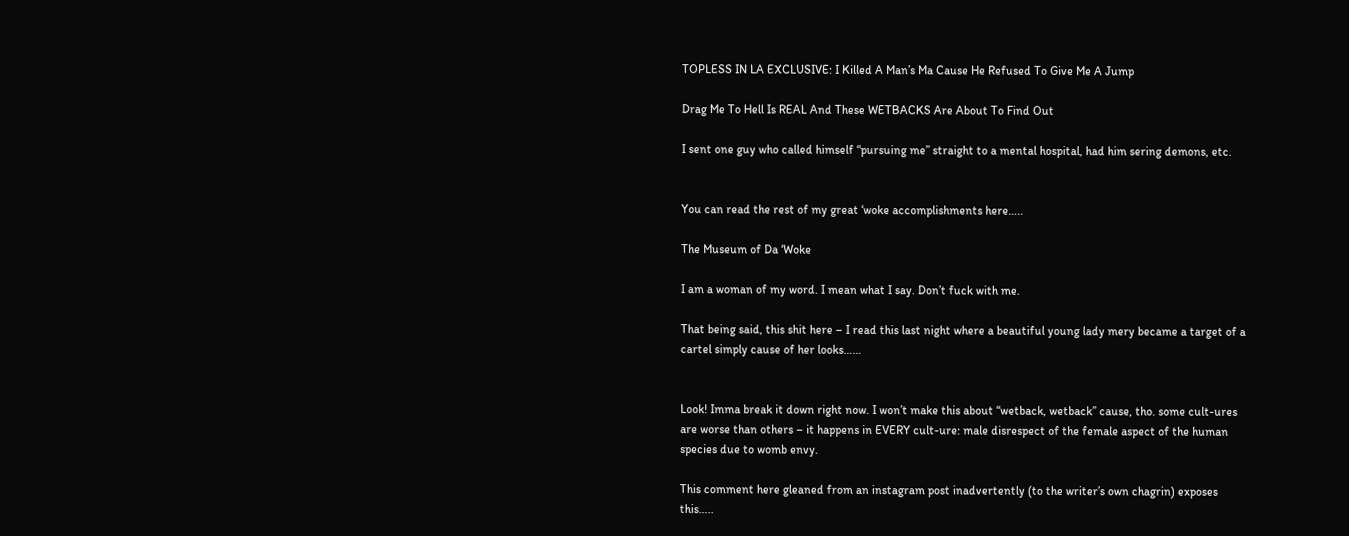TOPLESS IN LA EXCLUSIVE: I Killed A Man’s Ma Cause He Refused To Give Me A Jump

Drag Me To Hell Is REAL And These WETBACKS Are About To Find Out

I sent one guy who called himself “pursuing me” straight to a mental hospital, had him sering demons, etc.


You can read the rest of my great ‘woke accomplishments here…..

The Museum of Da ‘Woke

I am a woman of my word. I mean what I say. Don’t fuck with me.

That being said, this shit here – I read this last night where a beautiful young lady mery became a target of a cartel simply cause of her looks……


Look! Imma break it down right now. I won’t make this about “wetback, wetback” cause, tho. some cult-ures are worse than others – it happens in EVERY cult-ure: male disrespect of the female aspect of the human species due to womb envy.

This comment here gleaned from an instagram post inadvertently (to the writer’s own chagrin) exposes this…..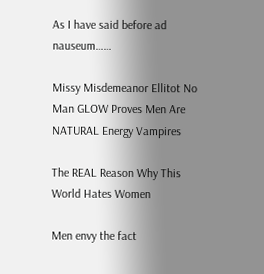As I have said before ad nauseum……

Missy Misdemeanor Ellitot No Man GLOW Proves Men Are NATURAL Energy Vampires

The REAL Reason Why This World Hates Women

Men envy the fact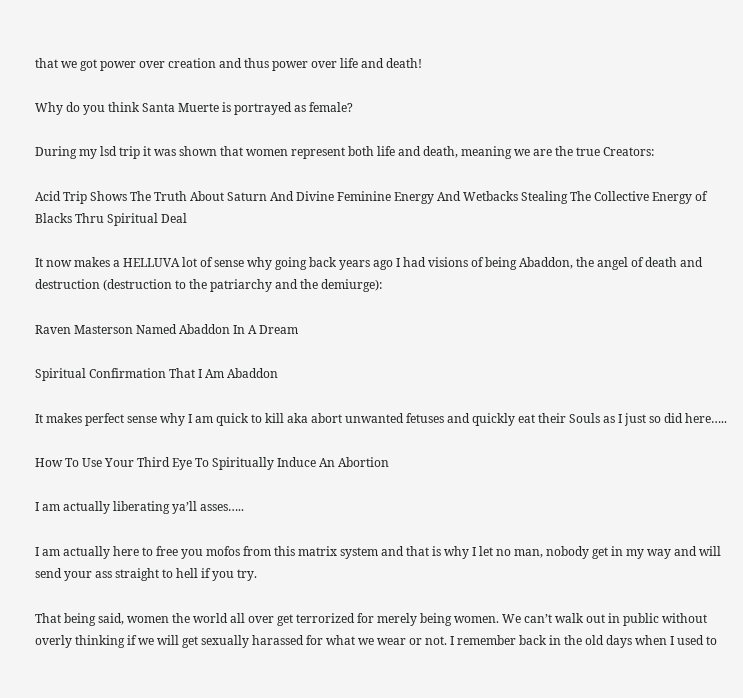that we got power over creation and thus power over life and death!

Why do you think Santa Muerte is portrayed as female?

During my lsd trip it was shown that women represent both life and death, meaning we are the true Creators:

Acid Trip Shows The Truth About Saturn And Divine Feminine Energy And Wetbacks Stealing The Collective Energy of Blacks Thru Spiritual Deal

It now makes a HELLUVA lot of sense why going back years ago I had visions of being Abaddon, the angel of death and destruction (destruction to the patriarchy and the demiurge):

Raven Masterson Named Abaddon In A Dream

Spiritual Confirmation That I Am Abaddon

It makes perfect sense why I am quick to kill aka abort unwanted fetuses and quickly eat their Souls as I just so did here…..

How To Use Your Third Eye To Spiritually Induce An Abortion

I am actually liberating ya’ll asses…..

I am actually here to free you mofos from this matrix system and that is why I let no man, nobody get in my way and will send your ass straight to hell if you try.

That being said, women the world all over get terrorized for merely being women. We can’t walk out in public without overly thinking if we will get sexually harassed for what we wear or not. I remember back in the old days when I used to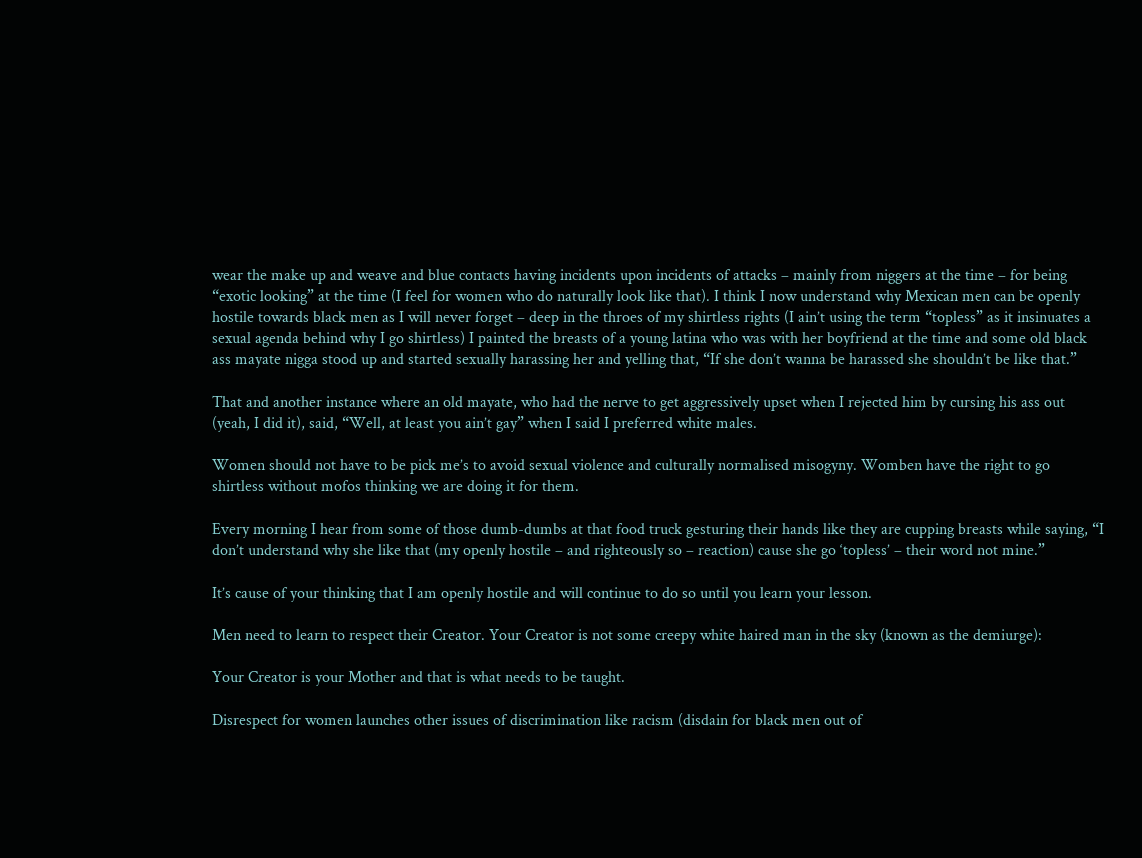wear the make up and weave and blue contacts having incidents upon incidents of attacks – mainly from niggers at the time – for being “exotic looking” at the time (I feel for women who do naturally look like that). I think I now understand why Mexican men can be openly hostile towards black men as I will never forget – deep in the throes of my shirtless rights (I ain’t using the term “topless” as it insinuates a sexual agenda behind why I go shirtless) I painted the breasts of a young latina who was with her boyfriend at the time and some old black ass mayate nigga stood up and started sexually harassing her and yelling that, “If she don’t wanna be harassed she shouldn’t be like that.”

That and another instance where an old mayate, who had the nerve to get aggressively upset when I rejected him by cursing his ass out (yeah, I did it), said, “Well, at least you ain’t gay” when I said I preferred white males.

Women should not have to be pick me’s to avoid sexual violence and culturally normalised misogyny. Womben have the right to go shirtless without mofos thinking we are doing it for them.

Every morning I hear from some of those dumb-dumbs at that food truck gesturing their hands like they are cupping breasts while saying, “I don’t understand why she like that (my openly hostile – and righteously so – reaction) cause she go ‘topless’ – their word not mine.”

It’s cause of your thinking that I am openly hostile and will continue to do so until you learn your lesson.

Men need to learn to respect their Creator. Your Creator is not some creepy white haired man in the sky (known as the demiurge):

Your Creator is your Mother and that is what needs to be taught.

Disrespect for women launches other issues of discrimination like racism (disdain for black men out of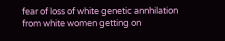fear of loss of white genetic annhilation from white women getting on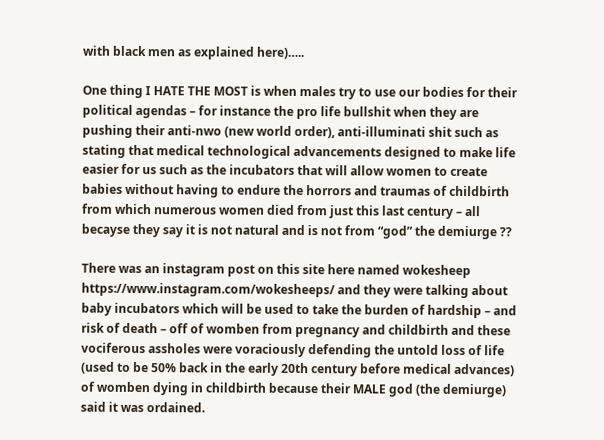with black men as explained here)…..

One thing I HATE THE MOST is when males try to use our bodies for their political agendas – for instance the pro life bullshit when they are pushing their anti-nwo (new world order), anti-illuminati shit such as stating that medical technological advancements designed to make life easier for us such as the incubators that will allow women to create babies without having to endure the horrors and traumas of childbirth from which numerous women died from just this last century – all becayse they say it is not natural and is not from “god” the demiurge ??

There was an instagram post on this site here named wokesheep https://www.instagram.com/wokesheeps/ and they were talking about baby incubators which will be used to take the burden of hardship – and risk of death – off of womben from pregnancy and childbirth and these vociferous assholes were voraciously defending the untold loss of life (used to be 50% back in the early 20th century before medical advances) of womben dying in childbirth because their MALE god (the demiurge) said it was ordained.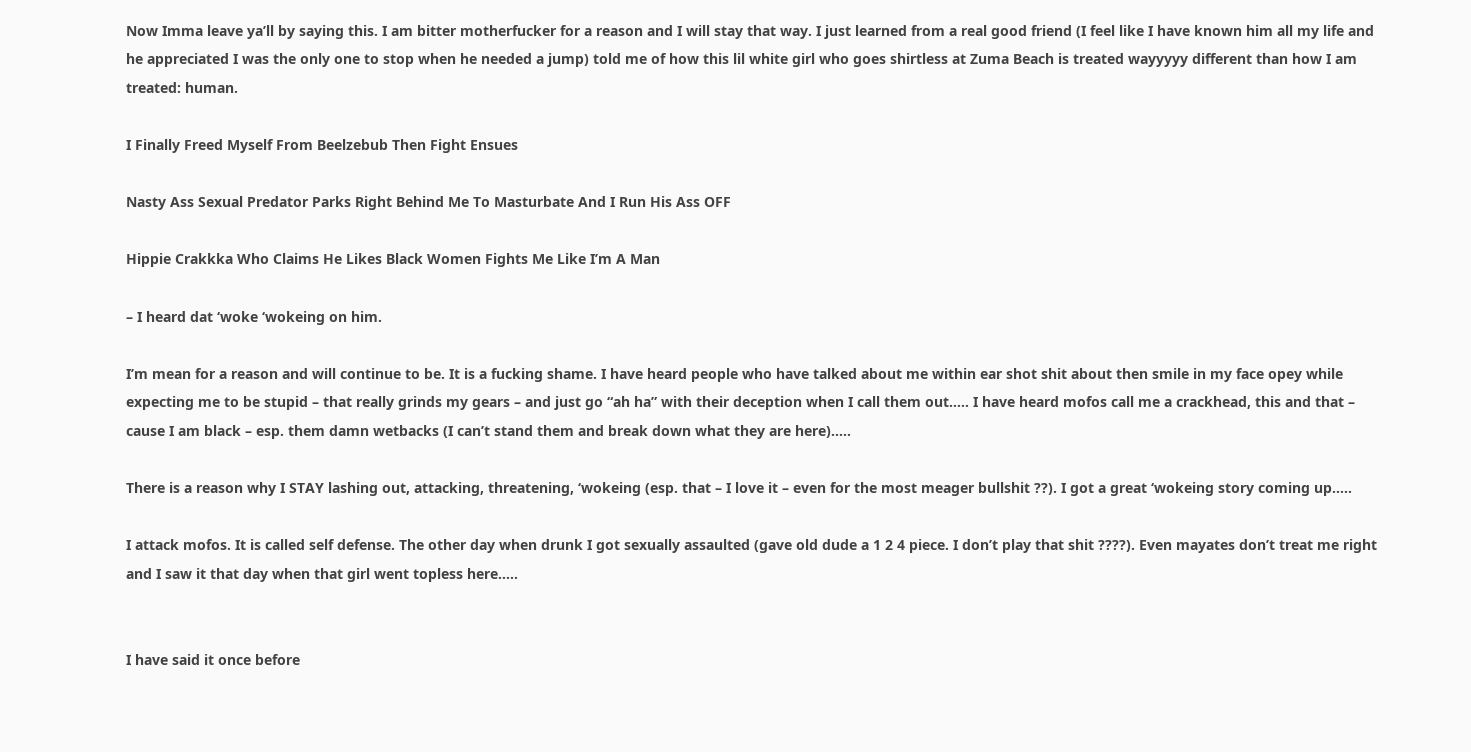Now Imma leave ya’ll by saying this. I am bitter motherfucker for a reason and I will stay that way. I just learned from a real good friend (I feel like I have known him all my life and he appreciated I was the only one to stop when he needed a jump) told me of how this lil white girl who goes shirtless at Zuma Beach is treated wayyyyy different than how I am treated: human.

I Finally Freed Myself From Beelzebub Then Fight Ensues

Nasty Ass Sexual Predator Parks Right Behind Me To Masturbate And I Run His Ass OFF

Hippie Crakkka Who Claims He Likes Black Women Fights Me Like I’m A Man

– I heard dat ‘woke ‘wokeing on him.

I’m mean for a reason and will continue to be. It is a fucking shame. I have heard people who have talked about me within ear shot shit about then smile in my face opey while expecting me to be stupid – that really grinds my gears – and just go “ah ha” with their deception when I call them out….. I have heard mofos call me a crackhead, this and that – cause I am black – esp. them damn wetbacks (I can’t stand them and break down what they are here)…..

There is a reason why I STAY lashing out, attacking, threatening, ‘wokeing (esp. that – I love it – even for the most meager bullshit ??). I got a great ‘wokeing story coming up…..

I attack mofos. It is called self defense. The other day when drunk I got sexually assaulted (gave old dude a 1 2 4 piece. I don’t play that shit ????). Even mayates don’t treat me right and I saw it that day when that girl went topless here…..


I have said it once before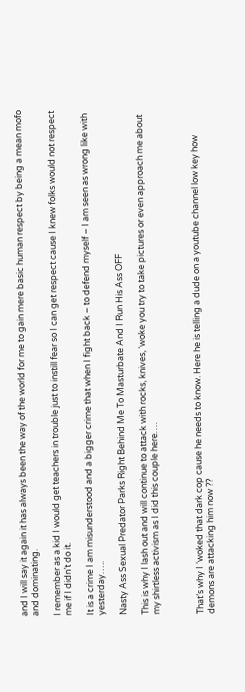and I will say it again it has always been the way of the world for me to gain mere basic human respect by being a mean mofo and dominating.

I remember as a kid I would get teachers in trouble just to instill fear so I can get respect cause I knew folks would not respect me if I didn’t do it.

It is a crime I am misunderstood and a bigger crime that when I fight back – to defend myself – I am seen as wrong like with yesterday…..

Nasty Ass Sexual Predator Parks Right Behind Me To Masturbate And I Run His Ass OFF

This is why I lash out and will continue to attack with rocks, knives, ‘woke you try to take pictures or even approach me about my shirtless activism as I did this couple here….



That’s why I ‘woked that dark cop cause he needs to know. Here he is telling a dude on a youtube channel low key how demons are attacking him now ??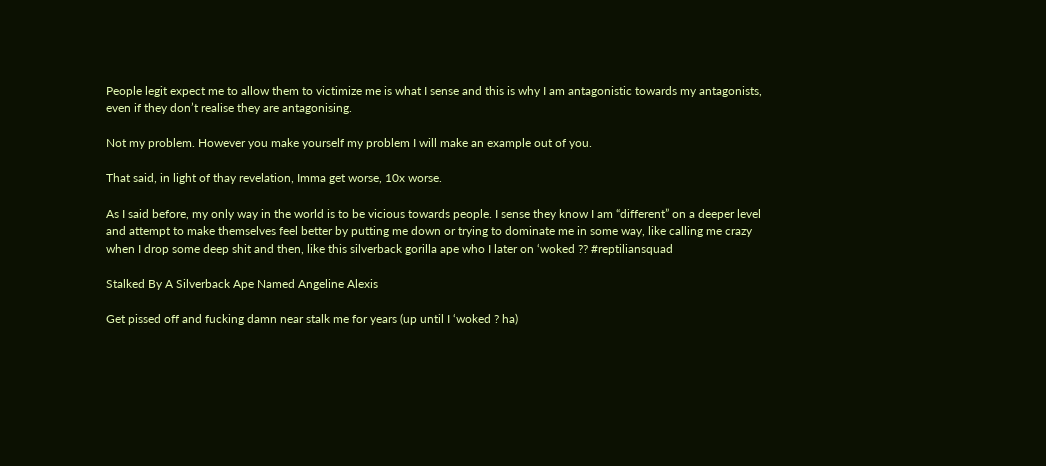People legit expect me to allow them to victimize me is what I sense and this is why I am antagonistic towards my antagonists, even if they don’t realise they are antagonising.

Not my problem. However you make yourself my problem I will make an example out of you.

That said, in light of thay revelation, Imma get worse, 10x worse.

As I said before, my only way in the world is to be vicious towards people. I sense they know I am “different” on a deeper level and attempt to make themselves feel better by putting me down or trying to dominate me in some way, like calling me crazy when I drop some deep shit and then, like this silverback gorilla ape who I later on ‘woked ?? #reptiliansquad

Stalked By A Silverback Ape Named Angeline Alexis

Get pissed off and fucking damn near stalk me for years (up until I ‘woked ? ha)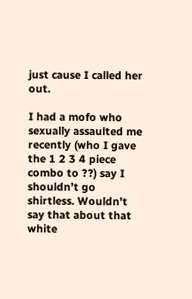just cause I called her out.

I had a mofo who sexually assaulted me recently (who I gave the 1 2 3 4 piece combo to ??) say I shouldn’t go shirtless. Wouldn’t say that about that white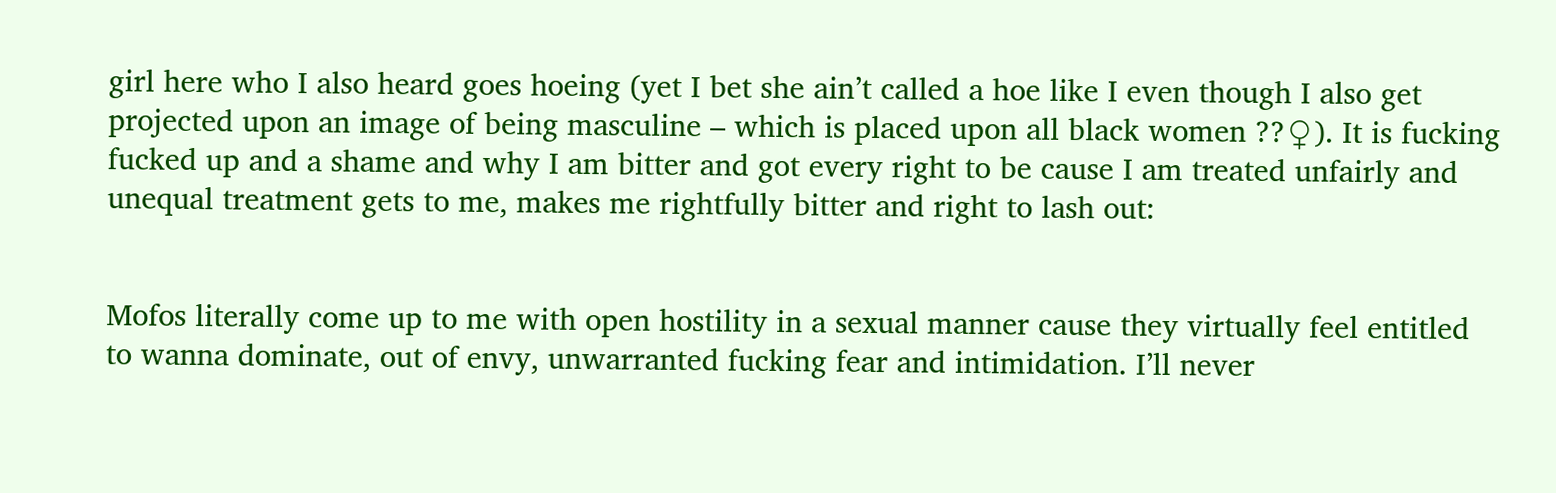girl here who I also heard goes hoeing (yet I bet she ain’t called a hoe like I even though I also get projected upon an image of being masculine – which is placed upon all black women ??♀). It is fucking fucked up and a shame and why I am bitter and got every right to be cause I am treated unfairly and unequal treatment gets to me, makes me rightfully bitter and right to lash out:


Mofos literally come up to me with open hostility in a sexual manner cause they virtually feel entitled to wanna dominate, out of envy, unwarranted fucking fear and intimidation. I’ll never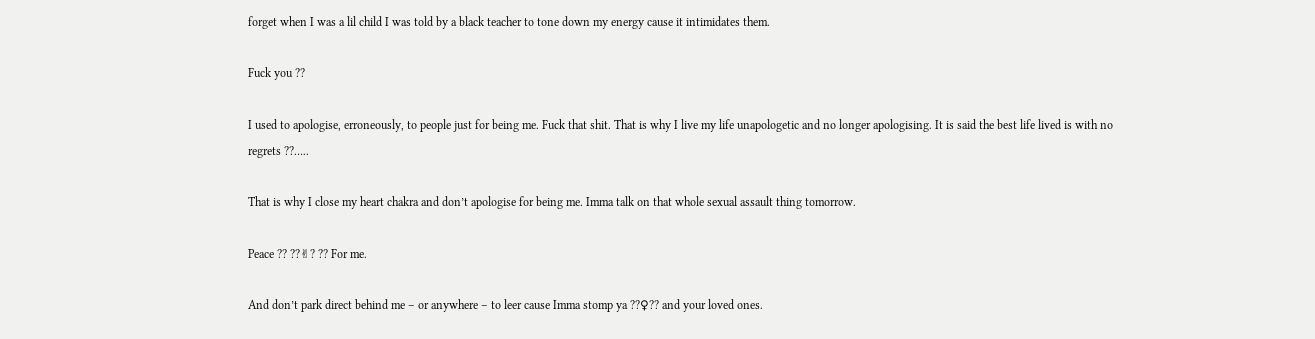forget when I was a lil child I was told by a black teacher to tone down my energy cause it intimidates them.

Fuck you ??

I used to apologise, erroneously, to people just for being me. Fuck that shit. That is why I live my life unapologetic and no longer apologising. It is said the best life lived is with no regrets ??…..

That is why I close my heart chakra and don’t apologise for being me. Imma talk on that whole sexual assault thing tomorrow.

Peace ?? ??✌? ?? For me.

And don’t park direct behind me – or anywhere – to leer cause Imma stomp ya ??♀?? and your loved ones.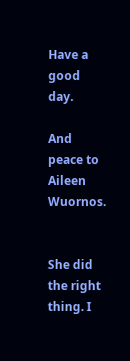Have a good day.

And peace to Aileen Wuornos.


She did the right thing. I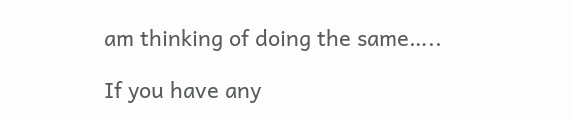am thinking of doing the same…..

If you have any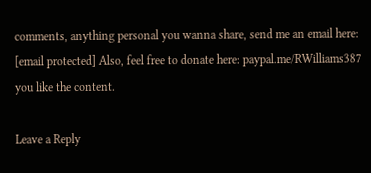comments, anything personal you wanna share, send me an email here: [email protected] Also, feel free to donate here: paypal.me/RWilliams387 you like the content.

Leave a Reply